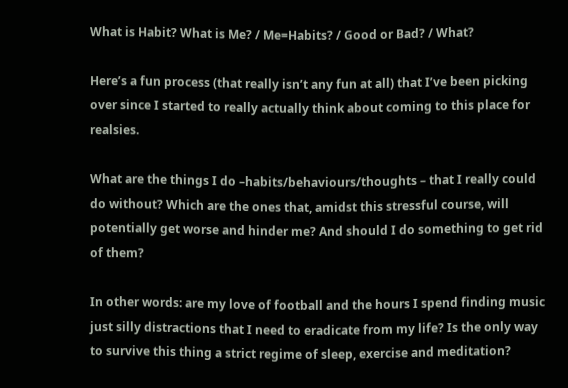What is Habit? What is Me? / Me=Habits? / Good or Bad? / What?

Here’s a fun process (that really isn’t any fun at all) that I’ve been picking over since I started to really actually think about coming to this place for realsies.

What are the things I do –habits/behaviours/thoughts – that I really could do without? Which are the ones that, amidst this stressful course, will potentially get worse and hinder me? And should I do something to get rid of them?

In other words: are my love of football and the hours I spend finding music just silly distractions that I need to eradicate from my life? Is the only way to survive this thing a strict regime of sleep, exercise and meditation?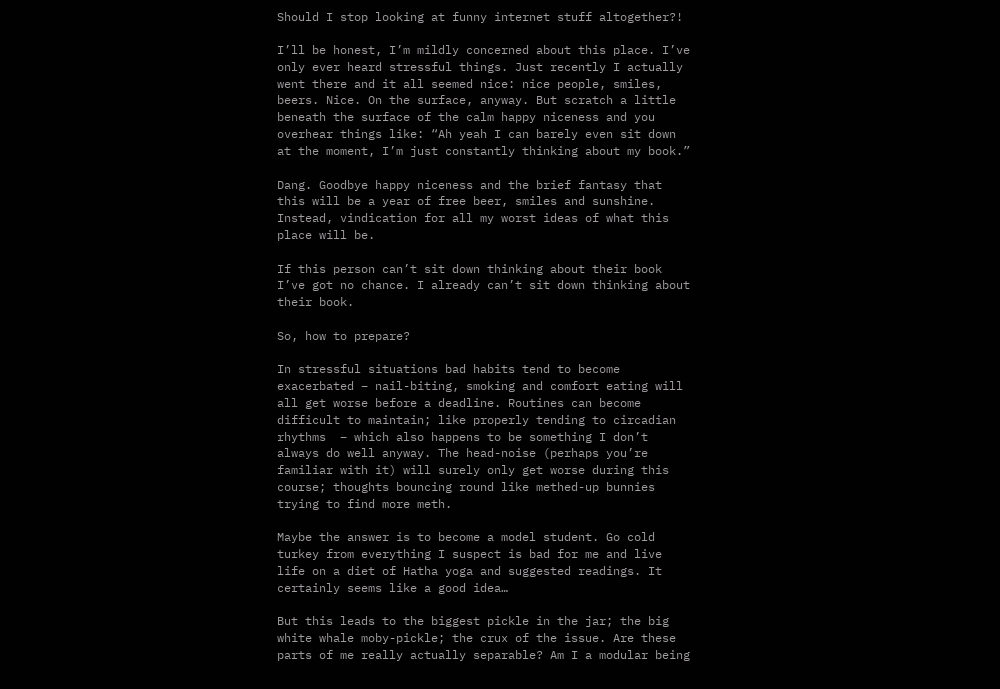Should I stop looking at funny internet stuff altogether?!

I’ll be honest, I’m mildly concerned about this place. I’ve only ever heard stressful things. Just recently I actually went there and it all seemed nice: nice people, smiles, beers. Nice. On the surface, anyway. But scratch a little beneath the surface of the calm happy niceness and you overhear things like: “Ah yeah I can barely even sit down at the moment, I’m just constantly thinking about my book.”

Dang. Goodbye happy niceness and the brief fantasy that this will be a year of free beer, smiles and sunshine. Instead, vindication for all my worst ideas of what this place will be.

If this person can’t sit down thinking about their book I’ve got no chance. I already can’t sit down thinking about their book.

So, how to prepare?

In stressful situations bad habits tend to become exacerbated – nail-biting, smoking and comfort eating will all get worse before a deadline. Routines can become difficult to maintain; like properly tending to circadian rhythms  – which also happens to be something I don’t always do well anyway. The head-noise (perhaps you’re familiar with it) will surely only get worse during this course; thoughts bouncing round like methed-up bunnies trying to find more meth.

Maybe the answer is to become a model student. Go cold turkey from everything I suspect is bad for me and live life on a diet of Hatha yoga and suggested readings. It certainly seems like a good idea…

But this leads to the biggest pickle in the jar; the big white whale moby-pickle; the crux of the issue. Are these parts of me really actually separable? Am I a modular being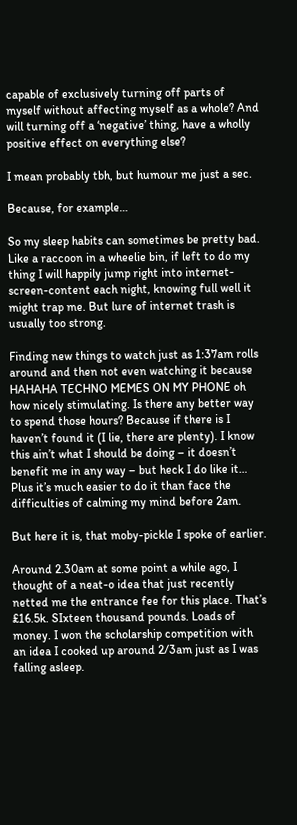capable of exclusively turning off parts of myself without affecting myself as a whole? And will turning off a ‘negative’ thing, have a wholly positive effect on everything else?

I mean probably tbh, but humour me just a sec.

Because, for example…

So my sleep habits can sometimes be pretty bad. Like a raccoon in a wheelie bin, if left to do my thing I will happily jump right into internet-screen-content each night, knowing full well it might trap me. But lure of internet trash is usually too strong.

Finding new things to watch just as 1:37am rolls around and then not even watching it because HAHAHA TECHNO MEMES ON MY PHONE oh how nicely stimulating. Is there any better way to spend those hours? Because if there is I haven’t found it (I lie, there are plenty). I know this ain’t what I should be doing – it doesn’t benefit me in any way – but heck I do like it… Plus it’s much easier to do it than face the difficulties of calming my mind before 2am.

But here it is, that moby-pickle I spoke of earlier.

Around 2.30am at some point a while ago, I thought of a neat-o idea that just recently netted me the entrance fee for this place. That’s £16.5k. SIxteen thousand pounds. Loads of money. I won the scholarship competition with an idea I cooked up around 2/3am just as I was falling asleep.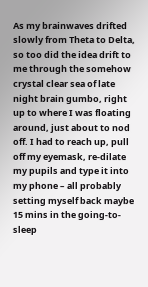As my brainwaves drifted slowly from Theta to Delta, so too did the idea drift to me through the somehow crystal clear sea of late night brain gumbo, right up to where I was floating around, just about to nod off. I had to reach up, pull off my eyemask, re-dilate my pupils and type it into my phone – all probably setting myself back maybe 15 mins in the going-to-sleep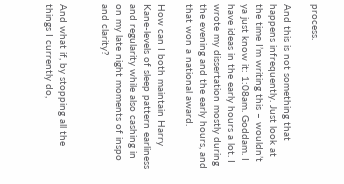process.

And this is not something that happens infrequently. Just look at the time I’m writing this – wouldn’t ya just know it: 1:08am. Goddam. I have ideas in the early hours a lot. I wrote my dissertation mostly during the evening and the early hours, and that won a national award.

How can I both maintain Harry Kane-levels of sleep pattern earliness and regularity while also cashing in on my late night moments of inspo and clarity?


And what if, by stopping all the things I currently do,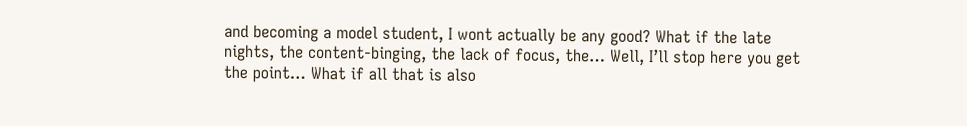and becoming a model student, I wont actually be any good? What if the late nights, the content-binging, the lack of focus, the… Well, I’ll stop here you get the point… What if all that is also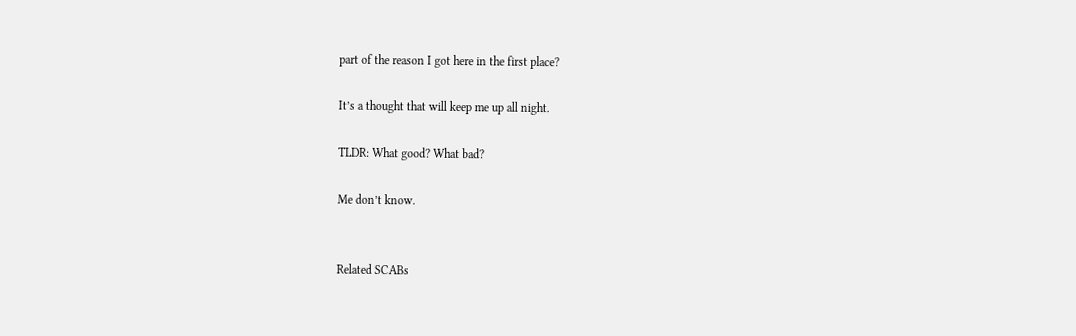part of the reason I got here in the first place?

It’s a thought that will keep me up all night.

TLDR: What good? What bad?

Me don’t know.


Related SCABs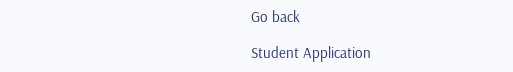Go back

Student Application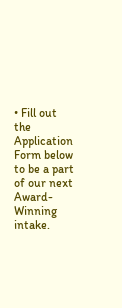• Fill out the Application Form below to be a part of our next Award-Winning intake.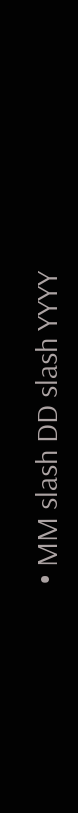• MM slash DD slash YYYY